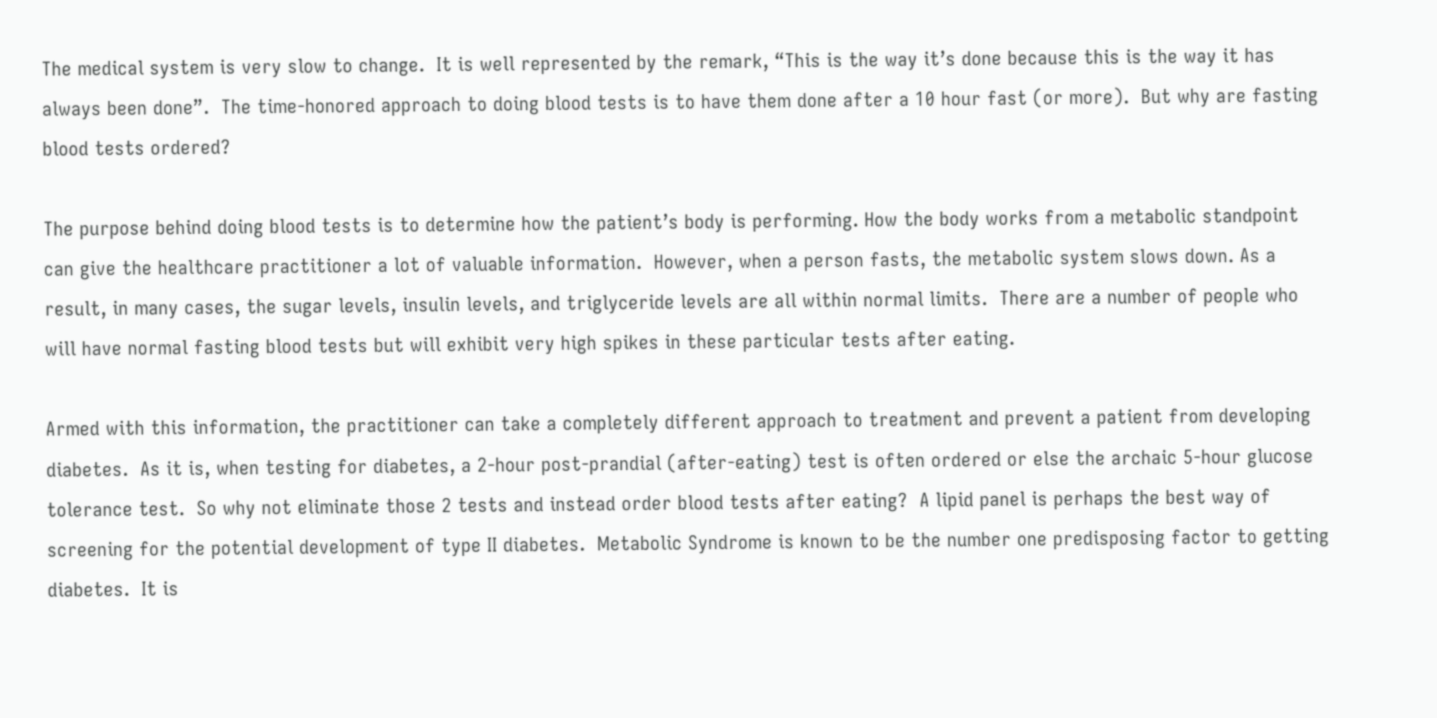The medical system is very slow to change.  It is well represented by the remark, “This is the way it’s done because this is the way it has always been done”.  The time-honored approach to doing blood tests is to have them done after a 10 hour fast (or more).  But why are fasting blood tests ordered?

The purpose behind doing blood tests is to determine how the patient’s body is performing. How the body works from a metabolic standpoint can give the healthcare practitioner a lot of valuable information.  However, when a person fasts, the metabolic system slows down. As a result, in many cases, the sugar levels, insulin levels, and triglyceride levels are all within normal limits.  There are a number of people who will have normal fasting blood tests but will exhibit very high spikes in these particular tests after eating.

Armed with this information, the practitioner can take a completely different approach to treatment and prevent a patient from developing diabetes.  As it is, when testing for diabetes, a 2-hour post-prandial (after-eating) test is often ordered or else the archaic 5-hour glucose tolerance test.  So why not eliminate those 2 tests and instead order blood tests after eating?  A lipid panel is perhaps the best way of screening for the potential development of type II diabetes.  Metabolic Syndrome is known to be the number one predisposing factor to getting diabetes.  It is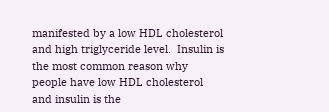manifested by a low HDL cholesterol and high triglyceride level.  Insulin is the most common reason why people have low HDL cholesterol and insulin is the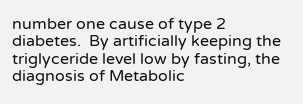number one cause of type 2 diabetes.  By artificially keeping the triglyceride level low by fasting, the diagnosis of Metabolic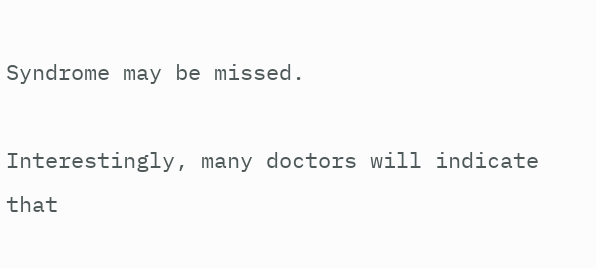Syndrome may be missed.

Interestingly, many doctors will indicate that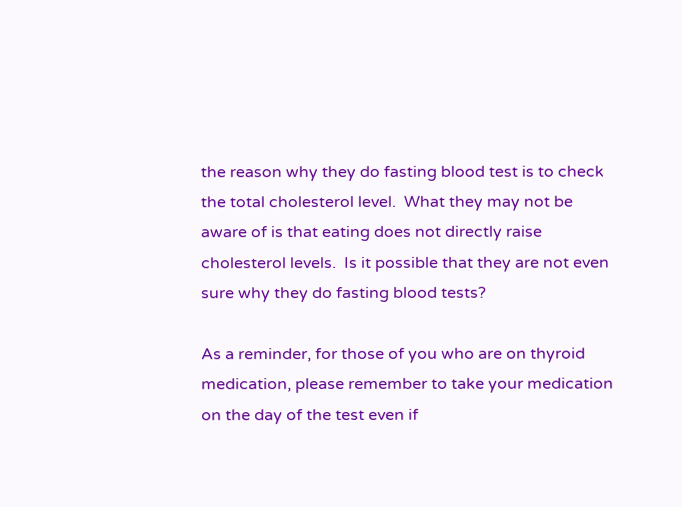the reason why they do fasting blood test is to check the total cholesterol level.  What they may not be aware of is that eating does not directly raise cholesterol levels.  Is it possible that they are not even sure why they do fasting blood tests?

As a reminder, for those of you who are on thyroid medication, please remember to take your medication on the day of the test even if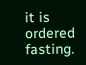it is ordered fasting.